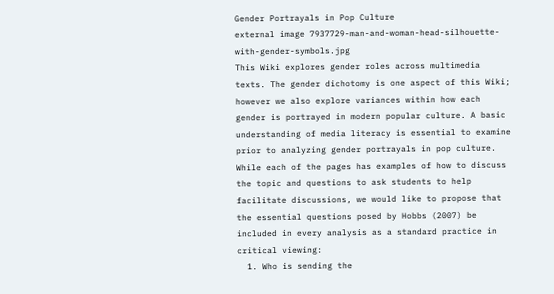Gender Portrayals in Pop Culture
external image 7937729-man-and-woman-head-silhouette-with-gender-symbols.jpg
This Wiki explores gender roles across multimedia texts. The gender dichotomy is one aspect of this Wiki; however we also explore variances within how each gender is portrayed in modern popular culture. A basic understanding of media literacy is essential to examine prior to analyzing gender portrayals in pop culture. While each of the pages has examples of how to discuss the topic and questions to ask students to help facilitate discussions, we would like to propose that the essential questions posed by Hobbs (2007) be included in every analysis as a standard practice in critical viewing:
  1. Who is sending the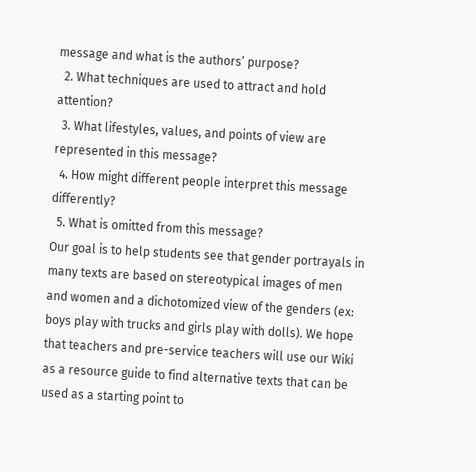message and what is the authors’ purpose?
  2. What techniques are used to attract and hold attention?
  3. What lifestyles, values, and points of view are represented in this message?
  4. How might different people interpret this message differently?
  5. What is omitted from this message?
Our goal is to help students see that gender portrayals in many texts are based on stereotypical images of men and women and a dichotomized view of the genders (ex: boys play with trucks and girls play with dolls). We hope that teachers and pre-service teachers will use our Wiki as a resource guide to find alternative texts that can be used as a starting point to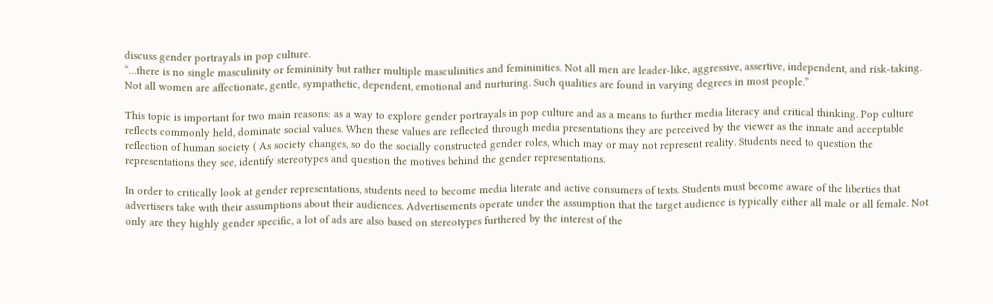discuss gender portrayals in pop culture.
“…there is no single masculinity or femininity but rather multiple masculinities and femininities. Not all men are leader-like, aggressive, assertive, independent, and risk-taking. Not all women are affectionate, gentle, sympathetic, dependent, emotional and nurturing. Such qualities are found in varying degrees in most people.”

This topic is important for two main reasons: as a way to explore gender portrayals in pop culture and as a means to further media literacy and critical thinking. Pop culture reflects commonly held, dominate social values. When these values are reflected through media presentations they are perceived by the viewer as the innate and acceptable reflection of human society ( As society changes, so do the socially constructed gender roles, which may or may not represent reality. Students need to question the representations they see, identify stereotypes and question the motives behind the gender representations.

In order to critically look at gender representations, students need to become media literate and active consumers of texts. Students must become aware of the liberties that advertisers take with their assumptions about their audiences. Advertisements operate under the assumption that the target audience is typically either all male or all female. Not only are they highly gender specific, a lot of ads are also based on stereotypes furthered by the interest of the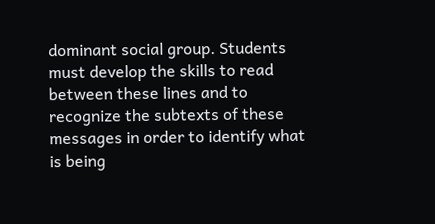dominant social group. Students must develop the skills to read between these lines and to recognize the subtexts of these messages in order to identify what is being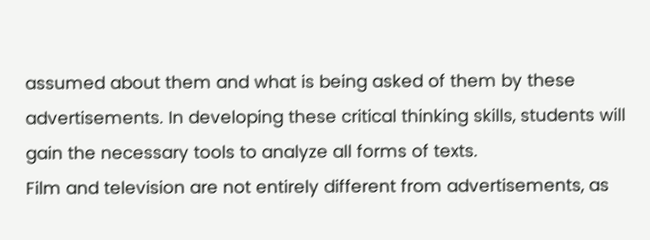assumed about them and what is being asked of them by these advertisements. In developing these critical thinking skills, students will gain the necessary tools to analyze all forms of texts.
Film and television are not entirely different from advertisements, as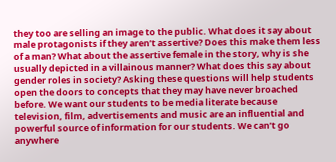they too are selling an image to the public. What does it say about male protagonists if they aren’t assertive? Does this make them less of a man? What about the assertive female in the story, why is she usually depicted in a villainous manner? What does this say about gender roles in society? Asking these questions will help students open the doors to concepts that they may have never broached before. We want our students to be media literate because television, film, advertisements and music are an influential and powerful source of information for our students. We can’t go anywhere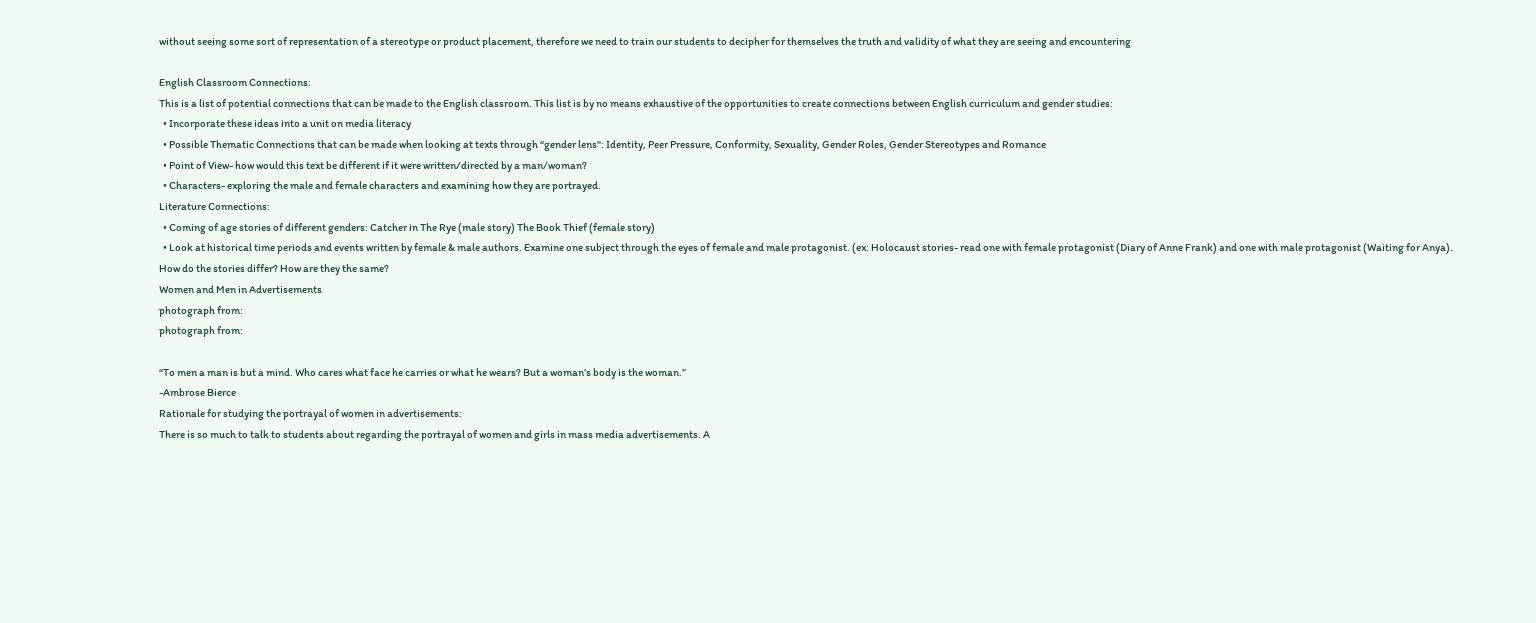without seeing some sort of representation of a stereotype or product placement, therefore we need to train our students to decipher for themselves the truth and validity of what they are seeing and encountering

English Classroom Connections:
This is a list of potential connections that can be made to the English classroom. This list is by no means exhaustive of the opportunities to create connections between English curriculum and gender studies:
  • Incorporate these ideas into a unit on media literacy
  • Possible Thematic Connections that can be made when looking at texts through “gender lens": Identity, Peer Pressure, Conformity, Sexuality, Gender Roles, Gender Stereotypes and Romance
  • Point of View- how would this text be different if it were written/directed by a man/woman?
  • Characters- exploring the male and female characters and examining how they are portrayed.
Literature Connections:
  • Coming of age stories of different genders: Catcher in The Rye (male story) The Book Thief (female story)
  • Look at historical time periods and events written by female & male authors. Examine one subject through the eyes of female and male protagonist. (ex: Holocaust stories- read one with female protagonist (Diary of Anne Frank) and one with male protagonist (Waiting for Anya). How do the stories differ? How are they the same?
Women and Men in Advertisements
photograph from:
photograph from:

“To men a man is but a mind. Who cares what face he carries or what he wears? But a woman’s body is the woman.”
-Ambrose Bierce
Rationale for studying the portrayal of women in advertisements:
There is so much to talk to students about regarding the portrayal of women and girls in mass media advertisements. A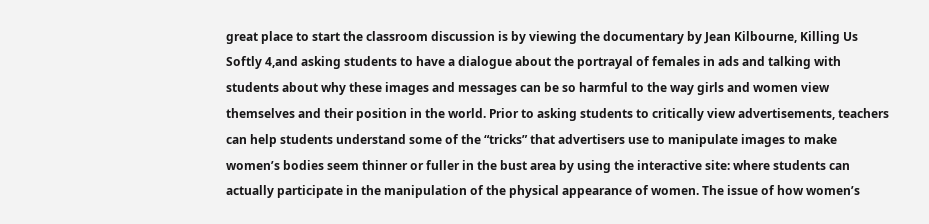great place to start the classroom discussion is by viewing the documentary by Jean Kilbourne, Killing Us Softly 4,and asking students to have a dialogue about the portrayal of females in ads and talking with students about why these images and messages can be so harmful to the way girls and women view themselves and their position in the world. Prior to asking students to critically view advertisements, teachers can help students understand some of the “tricks” that advertisers use to manipulate images to make women’s bodies seem thinner or fuller in the bust area by using the interactive site: where students can actually participate in the manipulation of the physical appearance of women. The issue of how women’s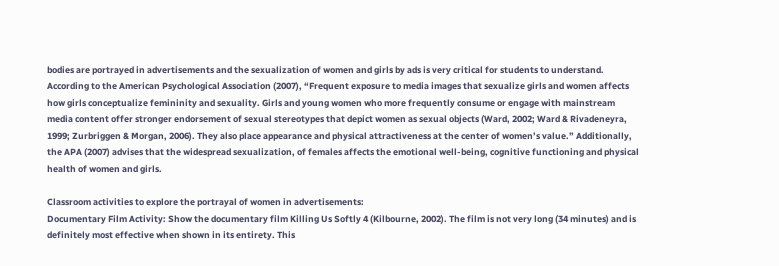bodies are portrayed in advertisements and the sexualization of women and girls by ads is very critical for students to understand. According to the American Psychological Association (2007), “Frequent exposure to media images that sexualize girls and women affects how girls conceptualize femininity and sexuality. Girls and young women who more frequently consume or engage with mainstream media content offer stronger endorsement of sexual stereotypes that depict women as sexual objects (Ward, 2002; Ward & Rivadeneyra, 1999; Zurbriggen & Morgan, 2006). They also place appearance and physical attractiveness at the center of women’s value.” Additionally, the APA (2007) advises that the widespread sexualization, of females affects the emotional well-being, cognitive functioning and physical health of women and girls.

Classroom activities to explore the portrayal of women in advertisements:
Documentary Film Activity: Show the documentary film Killing Us Softly 4 (Kilbourne, 2002). The film is not very long (34 minutes) and is definitely most effective when shown in its entirety. This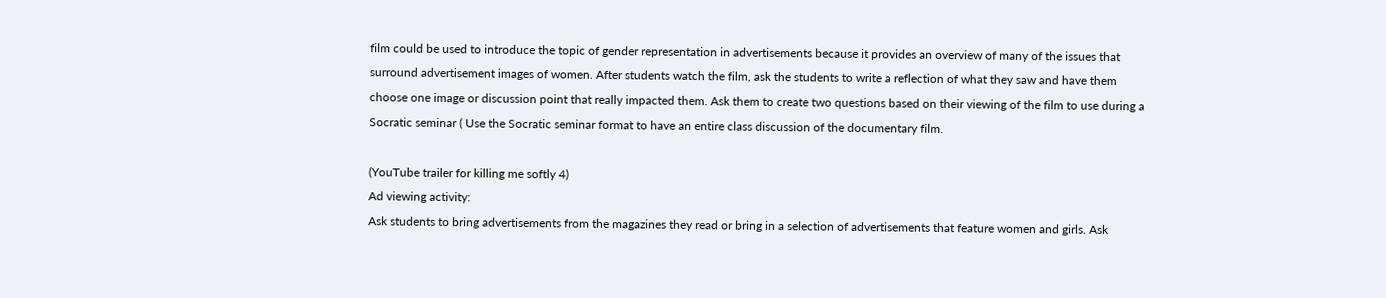film could be used to introduce the topic of gender representation in advertisements because it provides an overview of many of the issues that surround advertisement images of women. After students watch the film, ask the students to write a reflection of what they saw and have them choose one image or discussion point that really impacted them. Ask them to create two questions based on their viewing of the film to use during a Socratic seminar ( Use the Socratic seminar format to have an entire class discussion of the documentary film.

(YouTube trailer for killing me softly 4)
Ad viewing activity:
Ask students to bring advertisements from the magazines they read or bring in a selection of advertisements that feature women and girls. Ask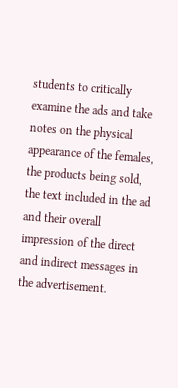students to critically examine the ads and take notes on the physical appearance of the females, the products being sold, the text included in the ad and their overall impression of the direct and indirect messages in the advertisement.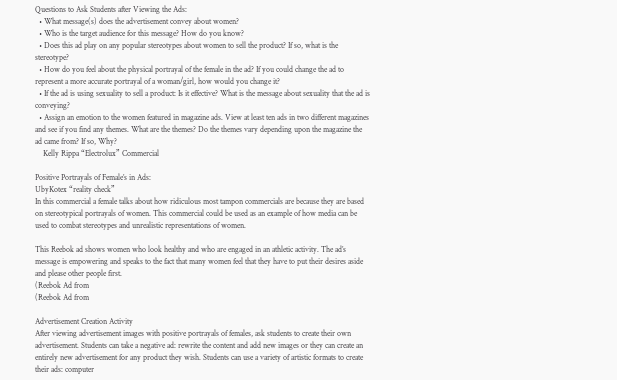Questions to Ask Students after Viewing the Ads:
  • What message(s) does the advertisement convey about women?
  • Who is the target audience for this message? How do you know?
  • Does this ad play on any popular stereotypes about women to sell the product? If so, what is the stereotype?
  • How do you feel about the physical portrayal of the female in the ad? If you could change the ad to represent a more accurate portrayal of a woman/girl, how would you change it?
  • If the ad is using sexuality to sell a product: Is it effective? What is the message about sexuality that the ad is conveying?
  • Assign an emotion to the women featured in magazine ads. View at least ten ads in two different magazines and see if you find any themes. What are the themes? Do the themes vary depending upon the magazine the ad came from? If so, Why?
    Kelly Rippa “Electrolux” Commercial

Positive Portrayals of Female’s in Ads:
UbyKotex “reality check”
In this commercial a female talks about how ridiculous most tampon commercials are because they are based on stereotypical portrayals of women. This commercial could be used as an example of how media can be used to combat stereotypes and unrealistic representations of women.

This Reebok ad shows women who look healthy and who are engaged in an athletic activity. The ad’s message is empowering and speaks to the fact that many women feel that they have to put their desires aside and please other people first.
(Reebok Ad from
(Reebok Ad from

Advertisement Creation Activity
After viewing advertisement images with positive portrayals of females, ask students to create their own advertisement. Students can take a negative ad: rewrite the content and add new images or they can create an entirely new advertisement for any product they wish. Students can use a variety of artistic formats to create their ads: computer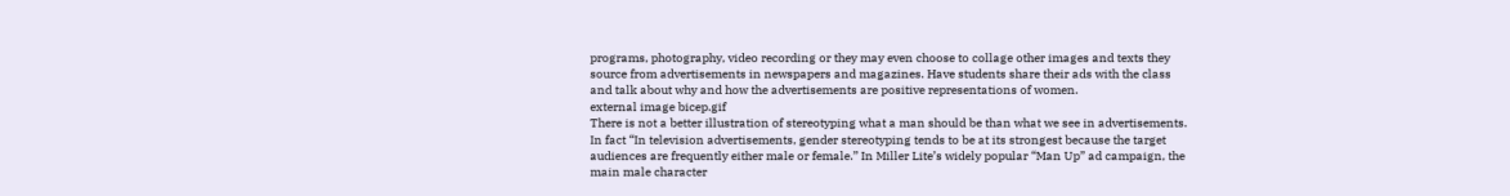programs, photography, video recording or they may even choose to collage other images and texts they source from advertisements in newspapers and magazines. Have students share their ads with the class and talk about why and how the advertisements are positive representations of women.
external image bicep.gif
There is not a better illustration of stereotyping what a man should be than what we see in advertisements. In fact “In television advertisements, gender stereotyping tends to be at its strongest because the target audiences are frequently either male or female.” In Miller Lite’s widely popular “Man Up” ad campaign, the main male character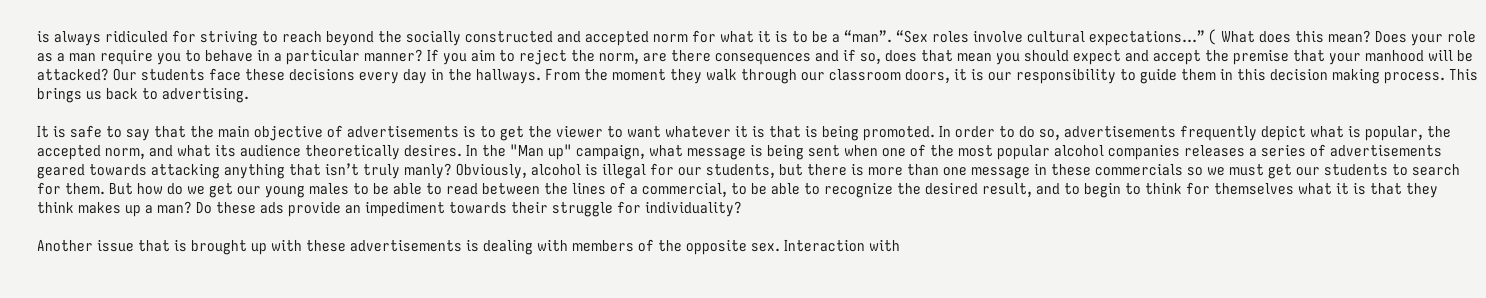is always ridiculed for striving to reach beyond the socially constructed and accepted norm for what it is to be a “man”. “Sex roles involve cultural expectations…” ( What does this mean? Does your role as a man require you to behave in a particular manner? If you aim to reject the norm, are there consequences and if so, does that mean you should expect and accept the premise that your manhood will be attacked? Our students face these decisions every day in the hallways. From the moment they walk through our classroom doors, it is our responsibility to guide them in this decision making process. This brings us back to advertising.

It is safe to say that the main objective of advertisements is to get the viewer to want whatever it is that is being promoted. In order to do so, advertisements frequently depict what is popular, the accepted norm, and what its audience theoretically desires. In the "Man up" campaign, what message is being sent when one of the most popular alcohol companies releases a series of advertisements geared towards attacking anything that isn’t truly manly? Obviously, alcohol is illegal for our students, but there is more than one message in these commercials so we must get our students to search for them. But how do we get our young males to be able to read between the lines of a commercial, to be able to recognize the desired result, and to begin to think for themselves what it is that they think makes up a man? Do these ads provide an impediment towards their struggle for individuality?

Another issue that is brought up with these advertisements is dealing with members of the opposite sex. Interaction with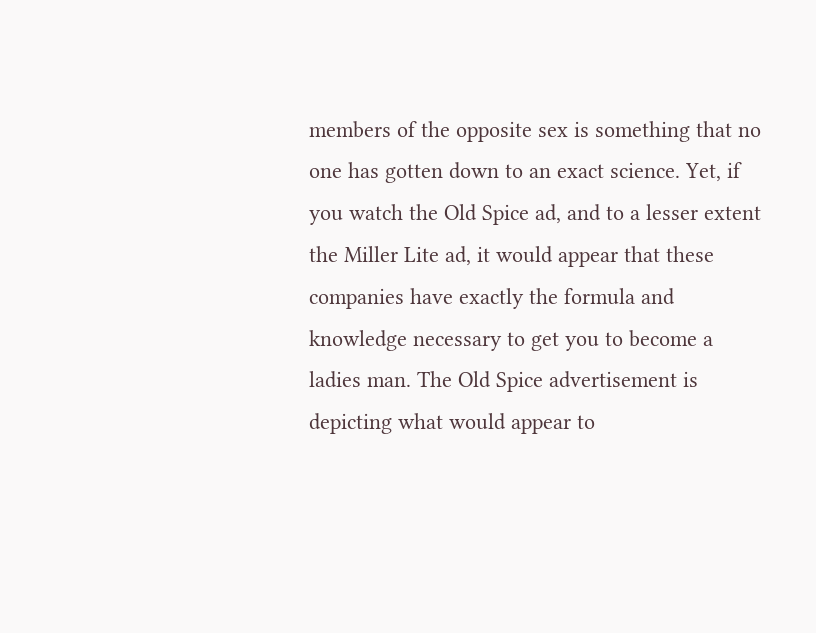members of the opposite sex is something that no one has gotten down to an exact science. Yet, if you watch the Old Spice ad, and to a lesser extent the Miller Lite ad, it would appear that these companies have exactly the formula and knowledge necessary to get you to become a ladies man. The Old Spice advertisement is depicting what would appear to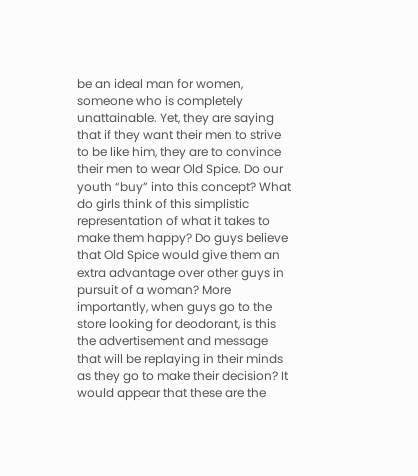be an ideal man for women, someone who is completely unattainable. Yet, they are saying that if they want their men to strive to be like him, they are to convince their men to wear Old Spice. Do our youth “buy” into this concept? What do girls think of this simplistic representation of what it takes to make them happy? Do guys believe that Old Spice would give them an extra advantage over other guys in pursuit of a woman? More importantly, when guys go to the store looking for deodorant, is this the advertisement and message that will be replaying in their minds as they go to make their decision? It would appear that these are the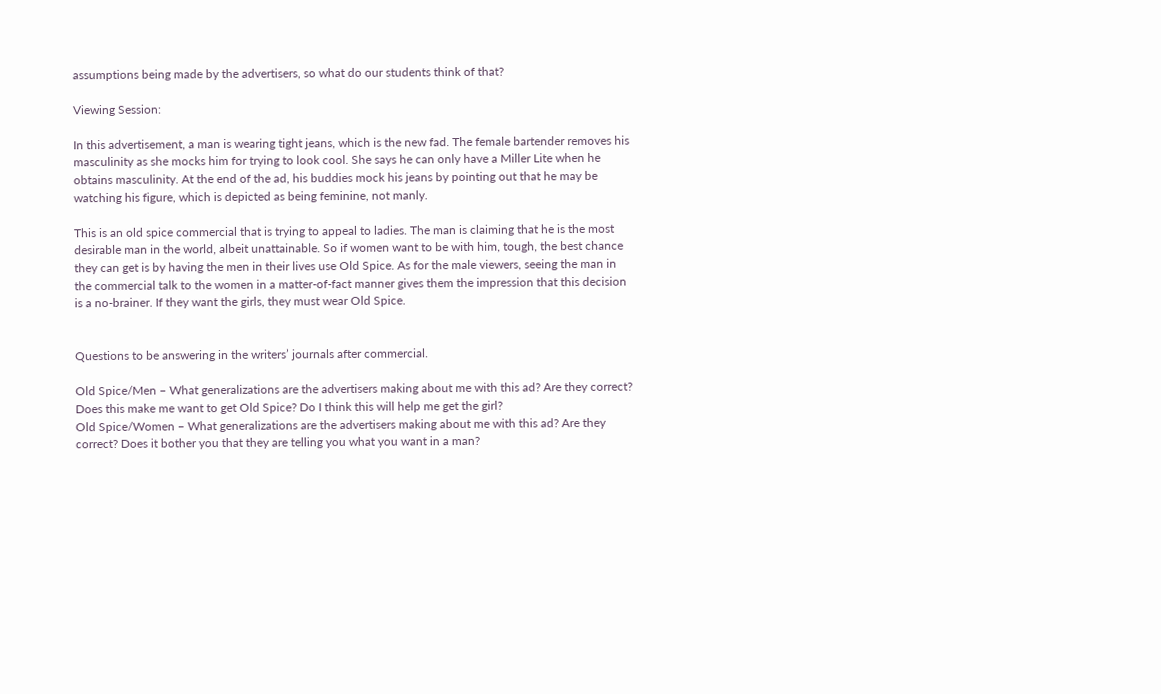assumptions being made by the advertisers, so what do our students think of that?

Viewing Session:

In this advertisement, a man is wearing tight jeans, which is the new fad. The female bartender removes his masculinity as she mocks him for trying to look cool. She says he can only have a Miller Lite when he obtains masculinity. At the end of the ad, his buddies mock his jeans by pointing out that he may be watching his figure, which is depicted as being feminine, not manly.

This is an old spice commercial that is trying to appeal to ladies. The man is claiming that he is the most desirable man in the world, albeit unattainable. So if women want to be with him, tough, the best chance they can get is by having the men in their lives use Old Spice. As for the male viewers, seeing the man in the commercial talk to the women in a matter-of-fact manner gives them the impression that this decision is a no-brainer. If they want the girls, they must wear Old Spice.


Questions to be answering in the writers’ journals after commercial.

Old Spice/Men – What generalizations are the advertisers making about me with this ad? Are they correct? Does this make me want to get Old Spice? Do I think this will help me get the girl?
Old Spice/Women – What generalizations are the advertisers making about me with this ad? Are they correct? Does it bother you that they are telling you what you want in a man?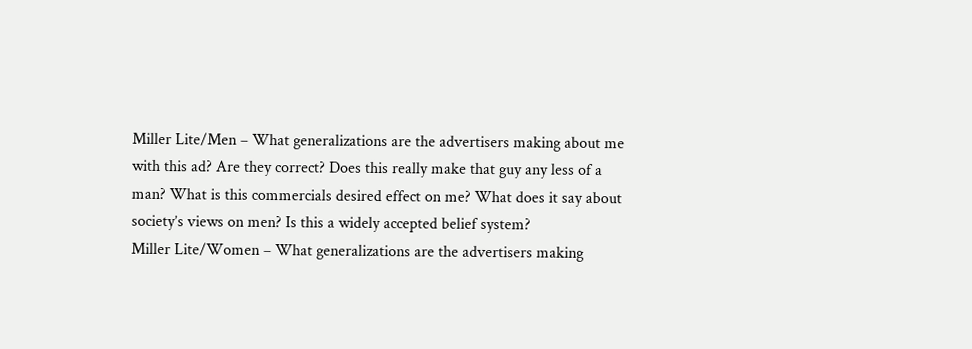Miller Lite/Men – What generalizations are the advertisers making about me with this ad? Are they correct? Does this really make that guy any less of a man? What is this commercials desired effect on me? What does it say about society’s views on men? Is this a widely accepted belief system?
Miller Lite/Women – What generalizations are the advertisers making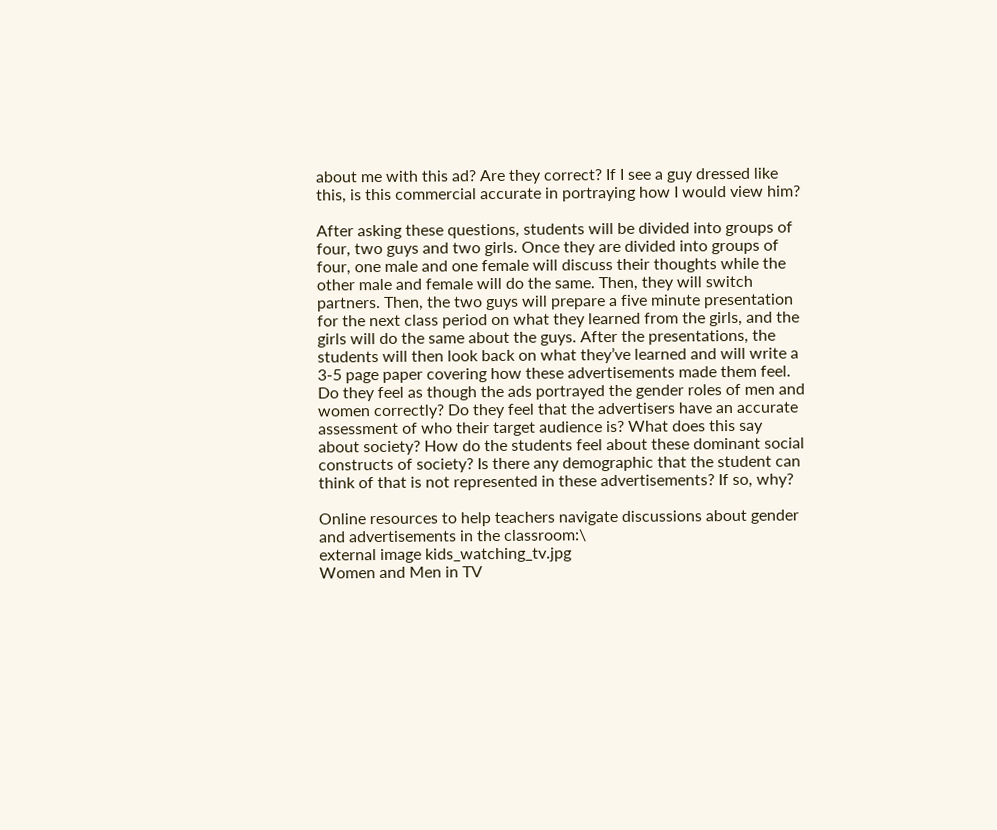about me with this ad? Are they correct? If I see a guy dressed like this, is this commercial accurate in portraying how I would view him?

After asking these questions, students will be divided into groups of four, two guys and two girls. Once they are divided into groups of four, one male and one female will discuss their thoughts while the other male and female will do the same. Then, they will switch partners. Then, the two guys will prepare a five minute presentation for the next class period on what they learned from the girls, and the girls will do the same about the guys. After the presentations, the students will then look back on what they’ve learned and will write a 3-5 page paper covering how these advertisements made them feel. Do they feel as though the ads portrayed the gender roles of men and women correctly? Do they feel that the advertisers have an accurate assessment of who their target audience is? What does this say about society? How do the students feel about these dominant social constructs of society? Is there any demographic that the student can think of that is not represented in these advertisements? If so, why?

Online resources to help teachers navigate discussions about gender and advertisements in the classroom:\
external image kids_watching_tv.jpg
Women and Men in TV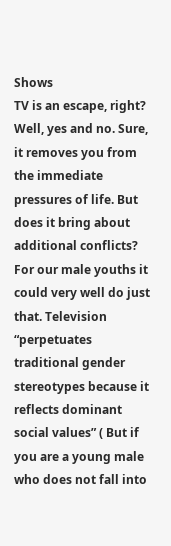Shows
TV is an escape, right? Well, yes and no. Sure, it removes you from the immediate pressures of life. But does it bring about additional conflicts? For our male youths it could very well do just that. Television “perpetuates traditional gender stereotypes because it reflects dominant social values” ( But if you are a young male who does not fall into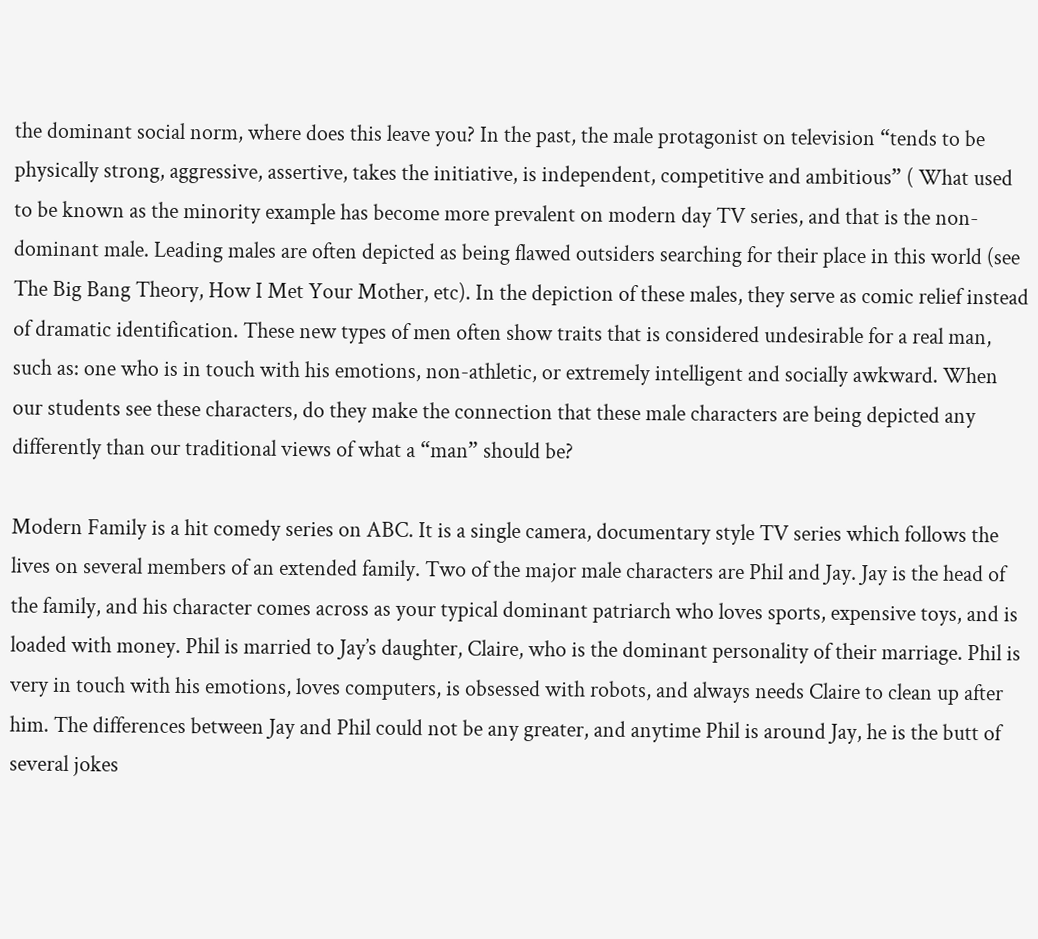the dominant social norm, where does this leave you? In the past, the male protagonist on television “tends to be physically strong, aggressive, assertive, takes the initiative, is independent, competitive and ambitious” ( What used to be known as the minority example has become more prevalent on modern day TV series, and that is the non-dominant male. Leading males are often depicted as being flawed outsiders searching for their place in this world (see The Big Bang Theory, How I Met Your Mother, etc). In the depiction of these males, they serve as comic relief instead of dramatic identification. These new types of men often show traits that is considered undesirable for a real man, such as: one who is in touch with his emotions, non-athletic, or extremely intelligent and socially awkward. When our students see these characters, do they make the connection that these male characters are being depicted any differently than our traditional views of what a “man” should be?

Modern Family is a hit comedy series on ABC. It is a single camera, documentary style TV series which follows the lives on several members of an extended family. Two of the major male characters are Phil and Jay. Jay is the head of the family, and his character comes across as your typical dominant patriarch who loves sports, expensive toys, and is loaded with money. Phil is married to Jay’s daughter, Claire, who is the dominant personality of their marriage. Phil is very in touch with his emotions, loves computers, is obsessed with robots, and always needs Claire to clean up after him. The differences between Jay and Phil could not be any greater, and anytime Phil is around Jay, he is the butt of several jokes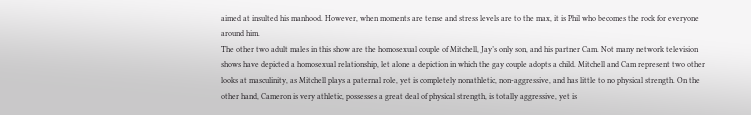aimed at insulted his manhood. However, when moments are tense and stress levels are to the max, it is Phil who becomes the rock for everyone around him.
The other two adult males in this show are the homosexual couple of Mitchell, Jay’s only son, and his partner Cam. Not many network television shows have depicted a homosexual relationship, let alone a depiction in which the gay couple adopts a child. Mitchell and Cam represent two other looks at masculinity, as Mitchell plays a paternal role, yet is completely nonathletic, non-aggressive, and has little to no physical strength. On the other hand, Cameron is very athletic, possesses a great deal of physical strength, is totally aggressive, yet is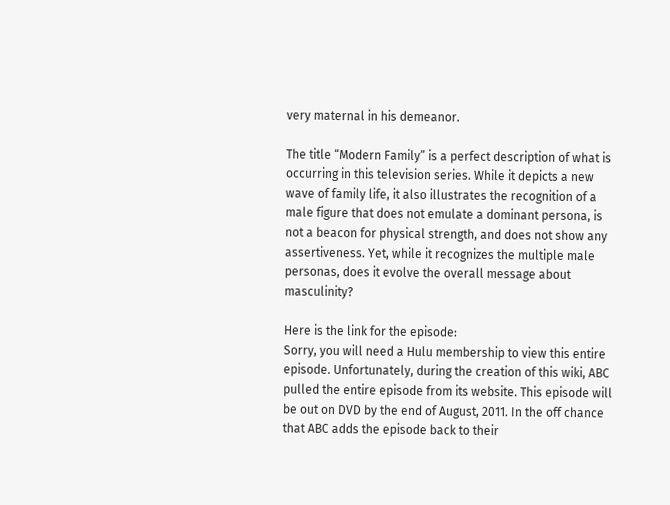very maternal in his demeanor.

The title “Modern Family” is a perfect description of what is occurring in this television series. While it depicts a new wave of family life, it also illustrates the recognition of a male figure that does not emulate a dominant persona, is not a beacon for physical strength, and does not show any assertiveness. Yet, while it recognizes the multiple male personas, does it evolve the overall message about masculinity?

Here is the link for the episode:
Sorry, you will need a Hulu membership to view this entire episode. Unfortunately, during the creation of this wiki, ABC pulled the entire episode from its website. This episode will be out on DVD by the end of August, 2011. In the off chance that ABC adds the episode back to their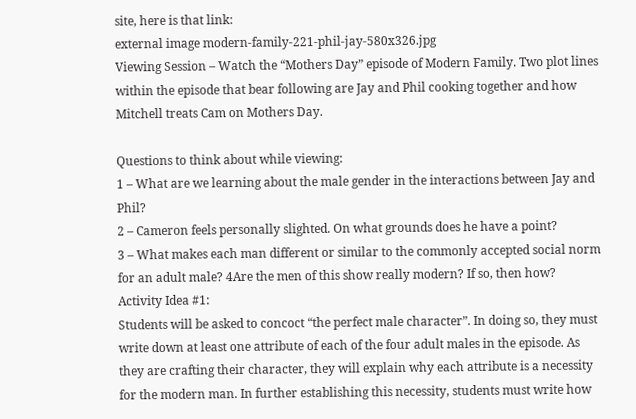site, here is that link:
external image modern-family-221-phil-jay-580x326.jpg
Viewing Session – Watch the “Mothers Day” episode of Modern Family. Two plot lines within the episode that bear following are Jay and Phil cooking together and how Mitchell treats Cam on Mothers Day.

Questions to think about while viewing:
1 – What are we learning about the male gender in the interactions between Jay and Phil?
2 – Cameron feels personally slighted. On what grounds does he have a point?
3 – What makes each man different or similar to the commonly accepted social norm for an adult male? 4Are the men of this show really modern? If so, then how?
Activity Idea #1:
Students will be asked to concoct “the perfect male character”. In doing so, they must write down at least one attribute of each of the four adult males in the episode. As they are crafting their character, they will explain why each attribute is a necessity for the modern man. In further establishing this necessity, students must write how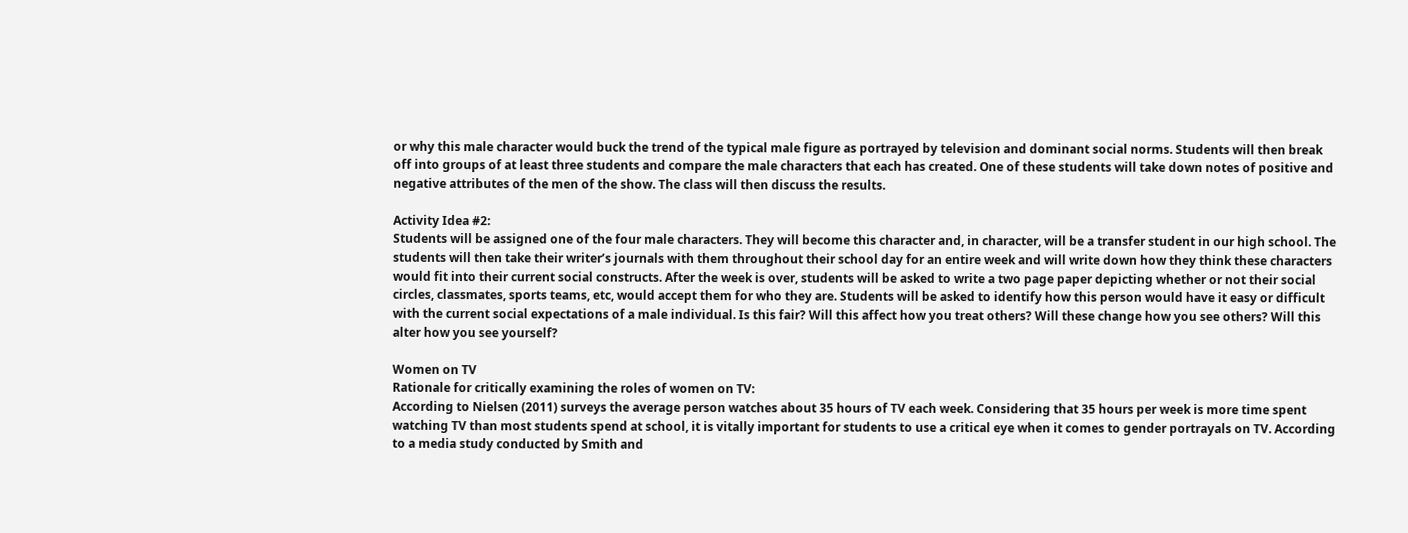or why this male character would buck the trend of the typical male figure as portrayed by television and dominant social norms. Students will then break off into groups of at least three students and compare the male characters that each has created. One of these students will take down notes of positive and negative attributes of the men of the show. The class will then discuss the results.

Activity Idea #2:
Students will be assigned one of the four male characters. They will become this character and, in character, will be a transfer student in our high school. The students will then take their writer’s journals with them throughout their school day for an entire week and will write down how they think these characters would fit into their current social constructs. After the week is over, students will be asked to write a two page paper depicting whether or not their social circles, classmates, sports teams, etc, would accept them for who they are. Students will be asked to identify how this person would have it easy or difficult with the current social expectations of a male individual. Is this fair? Will this affect how you treat others? Will these change how you see others? Will this alter how you see yourself?

Women on TV
Rationale for critically examining the roles of women on TV:
According to Nielsen (2011) surveys the average person watches about 35 hours of TV each week. Considering that 35 hours per week is more time spent watching TV than most students spend at school, it is vitally important for students to use a critical eye when it comes to gender portrayals on TV. According to a media study conducted by Smith and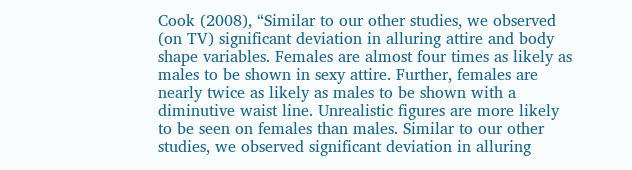Cook (2008), “Similar to our other studies, we observed (on TV) significant deviation in alluring attire and body shape variables. Females are almost four times as likely as males to be shown in sexy attire. Further, females are nearly twice as likely as males to be shown with a diminutive waist line. Unrealistic figures are more likely to be seen on females than males. Similar to our other studies, we observed significant deviation in alluring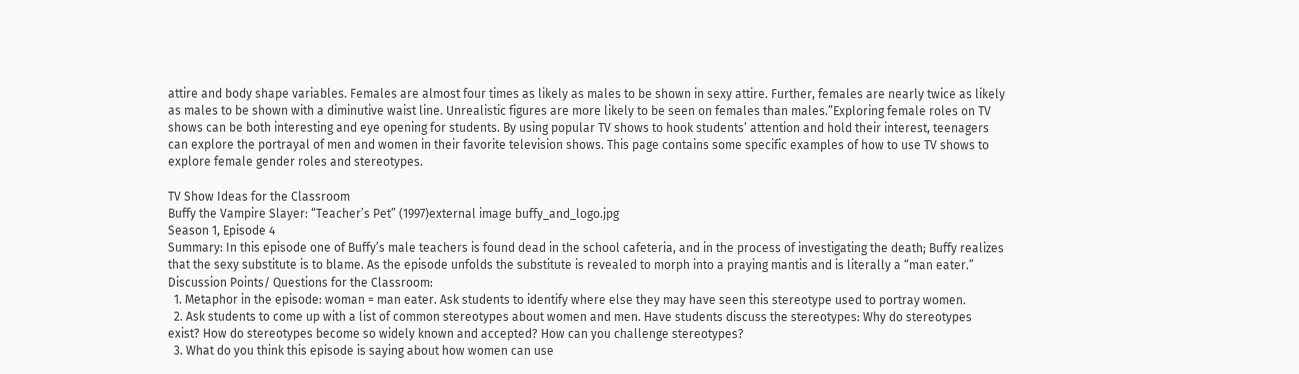attire and body shape variables. Females are almost four times as likely as males to be shown in sexy attire. Further, females are nearly twice as likely as males to be shown with a diminutive waist line. Unrealistic figures are more likely to be seen on females than males.”Exploring female roles on TV shows can be both interesting and eye opening for students. By using popular TV shows to hook students’ attention and hold their interest, teenagers can explore the portrayal of men and women in their favorite television shows. This page contains some specific examples of how to use TV shows to explore female gender roles and stereotypes.

TV Show Ideas for the Classroom
Buffy the Vampire Slayer: “Teacher’s Pet” (1997)external image buffy_and_logo.jpg
Season 1, Episode 4
Summary: In this episode one of Buffy’s male teachers is found dead in the school cafeteria, and in the process of investigating the death; Buffy realizes that the sexy substitute is to blame. As the episode unfolds the substitute is revealed to morph into a praying mantis and is literally a “man eater.”
Discussion Points/ Questions for the Classroom:
  1. Metaphor in the episode: woman = man eater. Ask students to identify where else they may have seen this stereotype used to portray women.
  2. Ask students to come up with a list of common stereotypes about women and men. Have students discuss the stereotypes: Why do stereotypes exist? How do stereotypes become so widely known and accepted? How can you challenge stereotypes?
  3. What do you think this episode is saying about how women can use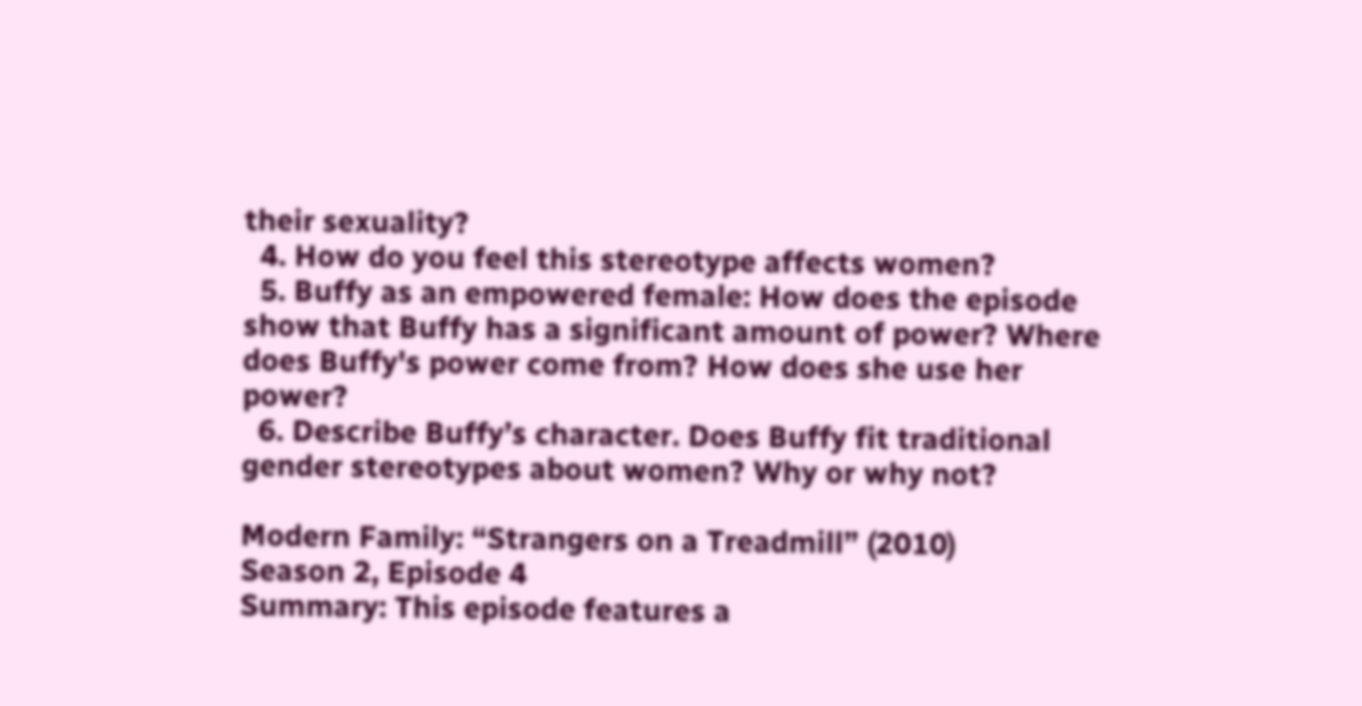their sexuality?
  4. How do you feel this stereotype affects women?
  5. Buffy as an empowered female: How does the episode show that Buffy has a significant amount of power? Where does Buffy's power come from? How does she use her power?
  6. Describe Buffy’s character. Does Buffy fit traditional gender stereotypes about women? Why or why not?

Modern Family: “Strangers on a Treadmill” (2010)
Season 2, Episode 4
Summary: This episode features a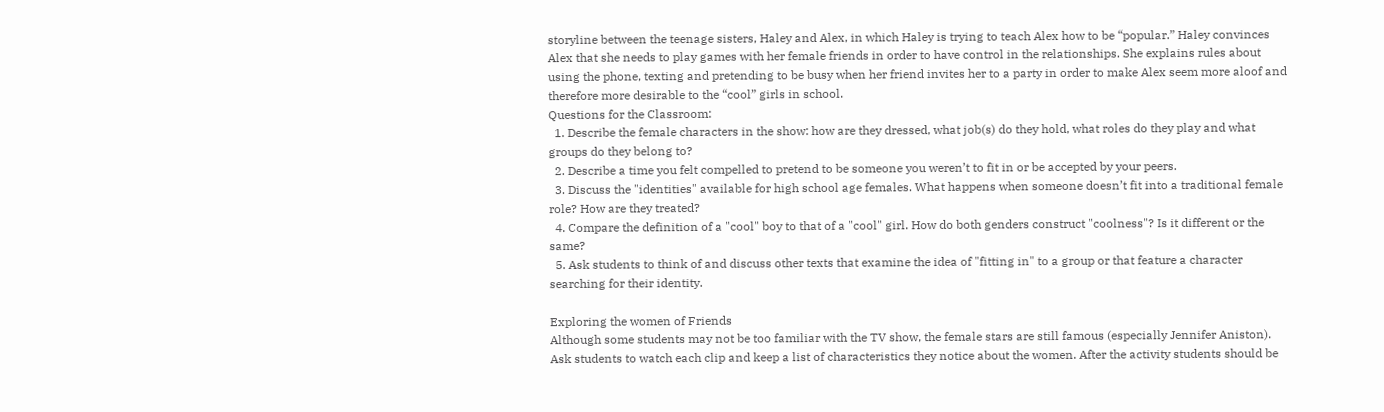storyline between the teenage sisters, Haley and Alex, in which Haley is trying to teach Alex how to be “popular.” Haley convinces Alex that she needs to play games with her female friends in order to have control in the relationships. She explains rules about using the phone, texting and pretending to be busy when her friend invites her to a party in order to make Alex seem more aloof and therefore more desirable to the “cool” girls in school.
Questions for the Classroom:
  1. Describe the female characters in the show: how are they dressed, what job(s) do they hold, what roles do they play and what groups do they belong to?
  2. Describe a time you felt compelled to pretend to be someone you weren’t to fit in or be accepted by your peers.
  3. Discuss the "identities" available for high school age females. What happens when someone doesn’t fit into a traditional female role? How are they treated?
  4. Compare the definition of a "cool" boy to that of a "cool" girl. How do both genders construct "coolness"? Is it different or the same?
  5. Ask students to think of and discuss other texts that examine the idea of "fitting in" to a group or that feature a character searching for their identity.

Exploring the women of Friends
Although some students may not be too familiar with the TV show, the female stars are still famous (especially Jennifer Aniston). Ask students to watch each clip and keep a list of characteristics they notice about the women. After the activity students should be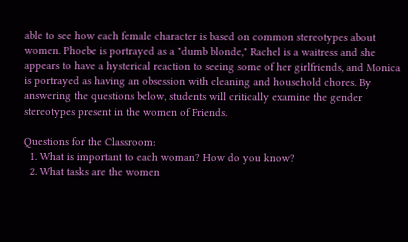able to see how each female character is based on common stereotypes about women. Phoebe is portrayed as a "dumb blonde," Rachel is a waitress and she appears to have a hysterical reaction to seeing some of her girlfriends, and Monica is portrayed as having an obsession with cleaning and household chores. By answering the questions below, students will critically examine the gender stereotypes present in the women of Friends.

Questions for the Classroom:
  1. What is important to each woman? How do you know?
  2. What tasks are the women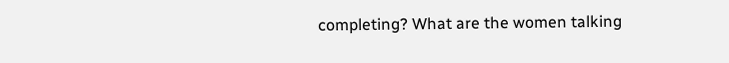completing? What are the women talking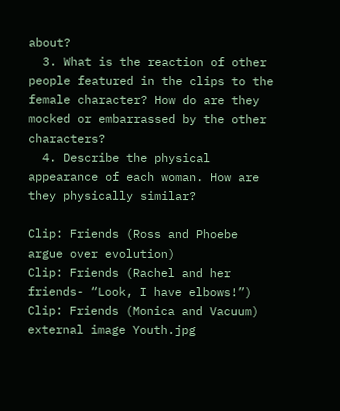about?
  3. What is the reaction of other people featured in the clips to the female character? How do are they mocked or embarrassed by the other characters?
  4. Describe the physical appearance of each woman. How are they physically similar?

Clip: Friends (Ross and Phoebe argue over evolution)
Clip: Friends (Rachel and her friends- “Look, I have elbows!”)
Clip: Friends (Monica and Vacuum)
external image Youth.jpg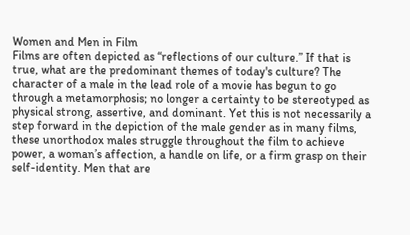Women and Men in Film
Films are often depicted as “reflections of our culture.” If that is true, what are the predominant themes of today's culture? The character of a male in the lead role of a movie has begun to go through a metamorphosis; no longer a certainty to be stereotyped as physical strong, assertive, and dominant. Yet this is not necessarily a step forward in the depiction of the male gender as in many films, these unorthodox males struggle throughout the film to achieve power, a woman’s affection, a handle on life, or a firm grasp on their self-identity. Men that are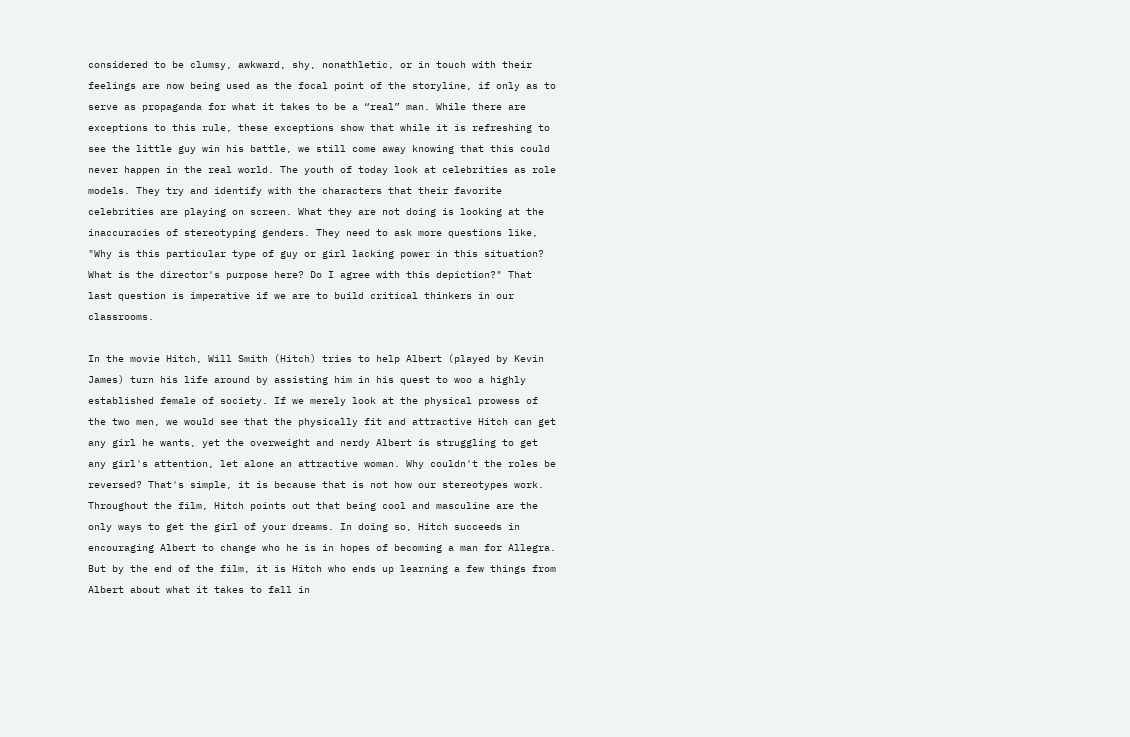considered to be clumsy, awkward, shy, nonathletic, or in touch with their feelings are now being used as the focal point of the storyline, if only as to serve as propaganda for what it takes to be a “real” man. While there are exceptions to this rule, these exceptions show that while it is refreshing to see the little guy win his battle, we still come away knowing that this could never happen in the real world. The youth of today look at celebrities as role models. They try and identify with the characters that their favorite celebrities are playing on screen. What they are not doing is looking at the inaccuracies of stereotyping genders. They need to ask more questions like, "Why is this particular type of guy or girl lacking power in this situation? What is the director's purpose here? Do I agree with this depiction?" That last question is imperative if we are to build critical thinkers in our classrooms.

In the movie Hitch, Will Smith (Hitch) tries to help Albert (played by Kevin James) turn his life around by assisting him in his quest to woo a highly established female of society. If we merely look at the physical prowess of the two men, we would see that the physically fit and attractive Hitch can get any girl he wants, yet the overweight and nerdy Albert is struggling to get any girl's attention, let alone an attractive woman. Why couldn't the roles be reversed? That's simple, it is because that is not how our stereotypes work. Throughout the film, Hitch points out that being cool and masculine are the only ways to get the girl of your dreams. In doing so, Hitch succeeds in encouraging Albert to change who he is in hopes of becoming a man for Allegra. But by the end of the film, it is Hitch who ends up learning a few things from Albert about what it takes to fall in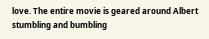love. The entire movie is geared around Albert stumbling and bumbling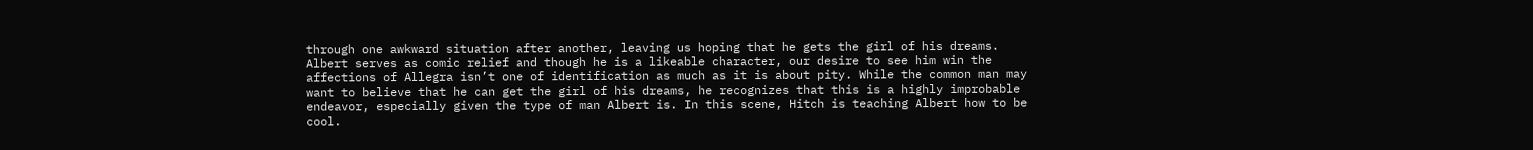through one awkward situation after another, leaving us hoping that he gets the girl of his dreams. Albert serves as comic relief and though he is a likeable character, our desire to see him win the affections of Allegra isn’t one of identification as much as it is about pity. While the common man may want to believe that he can get the girl of his dreams, he recognizes that this is a highly improbable endeavor, especially given the type of man Albert is. In this scene, Hitch is teaching Albert how to be cool.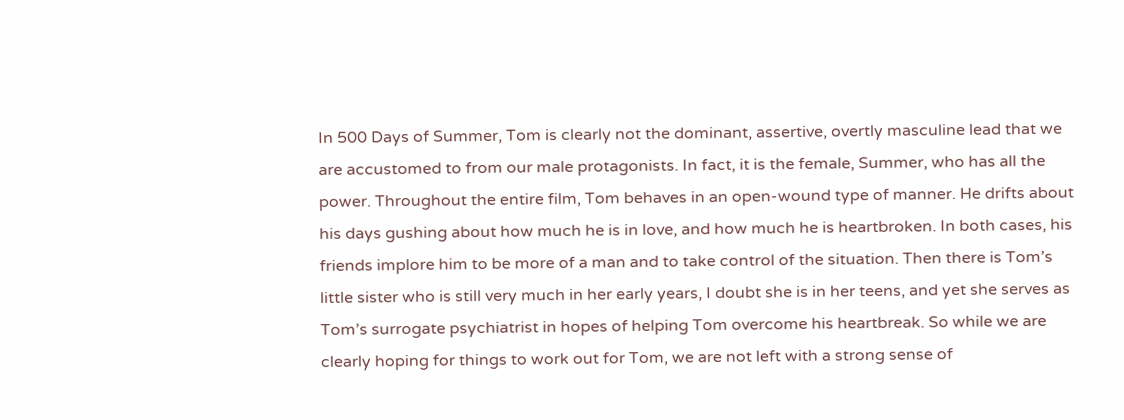In 500 Days of Summer, Tom is clearly not the dominant, assertive, overtly masculine lead that we are accustomed to from our male protagonists. In fact, it is the female, Summer, who has all the power. Throughout the entire film, Tom behaves in an open-wound type of manner. He drifts about his days gushing about how much he is in love, and how much he is heartbroken. In both cases, his friends implore him to be more of a man and to take control of the situation. Then there is Tom’s little sister who is still very much in her early years, I doubt she is in her teens, and yet she serves as Tom’s surrogate psychiatrist in hopes of helping Tom overcome his heartbreak. So while we are clearly hoping for things to work out for Tom, we are not left with a strong sense of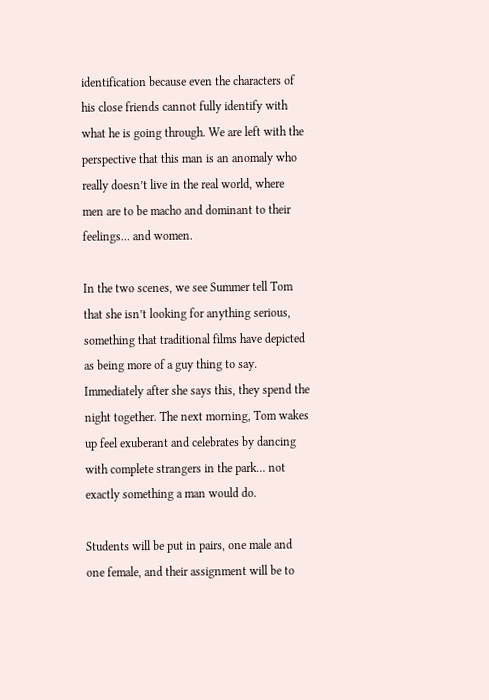identification because even the characters of his close friends cannot fully identify with what he is going through. We are left with the perspective that this man is an anomaly who really doesn’t live in the real world, where men are to be macho and dominant to their feelings… and women.

In the two scenes, we see Summer tell Tom that she isn’t looking for anything serious, something that traditional films have depicted as being more of a guy thing to say. Immediately after she says this, they spend the night together. The next morning, Tom wakes up feel exuberant and celebrates by dancing with complete strangers in the park… not exactly something a man would do.

Students will be put in pairs, one male and one female, and their assignment will be to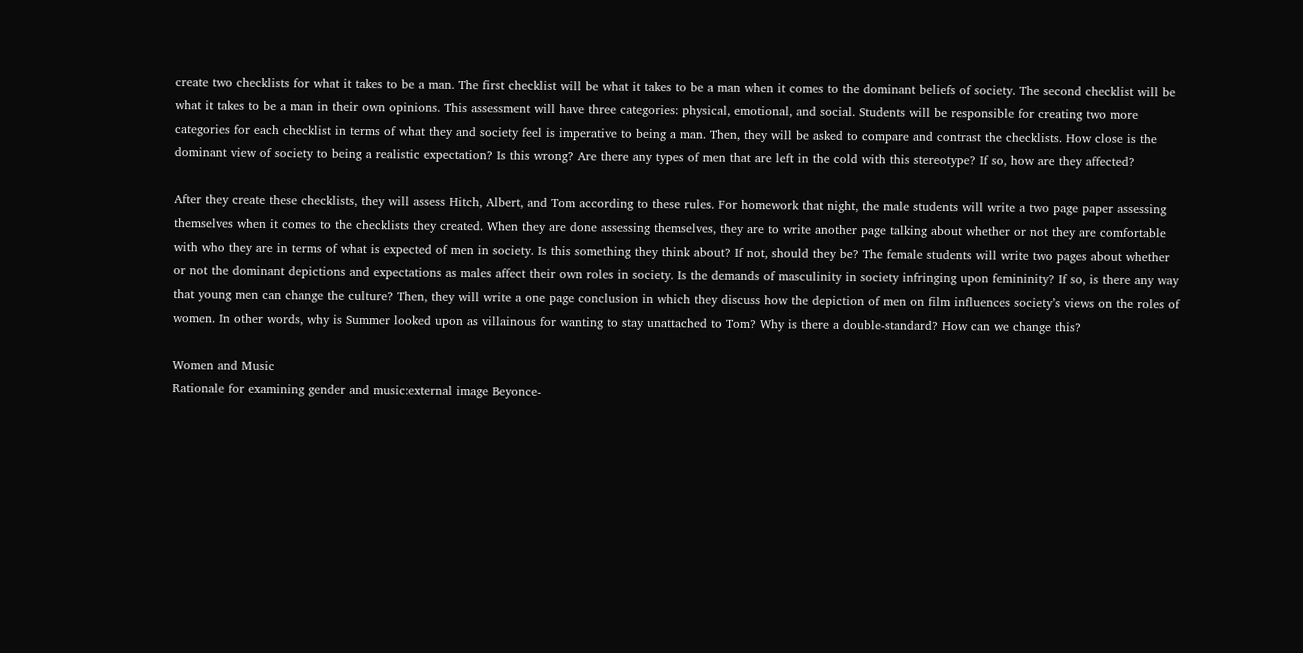create two checklists for what it takes to be a man. The first checklist will be what it takes to be a man when it comes to the dominant beliefs of society. The second checklist will be what it takes to be a man in their own opinions. This assessment will have three categories: physical, emotional, and social. Students will be responsible for creating two more categories for each checklist in terms of what they and society feel is imperative to being a man. Then, they will be asked to compare and contrast the checklists. How close is the dominant view of society to being a realistic expectation? Is this wrong? Are there any types of men that are left in the cold with this stereotype? If so, how are they affected?

After they create these checklists, they will assess Hitch, Albert, and Tom according to these rules. For homework that night, the male students will write a two page paper assessing themselves when it comes to the checklists they created. When they are done assessing themselves, they are to write another page talking about whether or not they are comfortable with who they are in terms of what is expected of men in society. Is this something they think about? If not, should they be? The female students will write two pages about whether or not the dominant depictions and expectations as males affect their own roles in society. Is the demands of masculinity in society infringing upon femininity? If so, is there any way that young men can change the culture? Then, they will write a one page conclusion in which they discuss how the depiction of men on film influences society’s views on the roles of women. In other words, why is Summer looked upon as villainous for wanting to stay unattached to Tom? Why is there a double-standard? How can we change this?

Women and Music
Rationale for examining gender and music:external image Beyonce-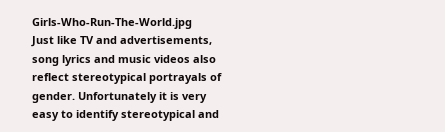Girls-Who-Run-The-World.jpg
Just like TV and advertisements, song lyrics and music videos also reflect stereotypical portrayals of gender. Unfortunately it is very easy to identify stereotypical and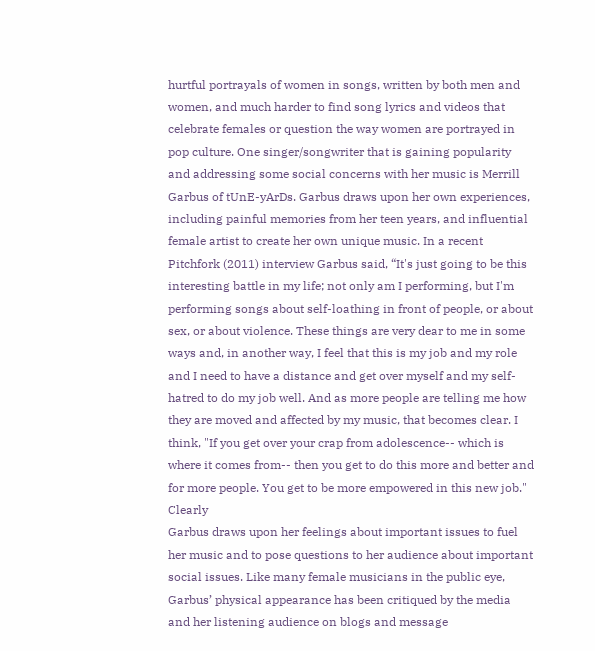hurtful portrayals of women in songs, written by both men and women, and much harder to find song lyrics and videos that celebrate females or question the way women are portrayed in pop culture. One singer/songwriter that is gaining popularity and addressing some social concerns with her music is Merrill Garbus of tUnE-yArDs. Garbus draws upon her own experiences, including painful memories from her teen years, and influential female artist to create her own unique music. In a recent Pitchfork (2011) interview Garbus said, “It's just going to be this interesting battle in my life; not only am I performing, but I'm performing songs about self-loathing in front of people, or about sex, or about violence. These things are very dear to me in some ways and, in another way, I feel that this is my job and my role and I need to have a distance and get over myself and my self-hatred to do my job well. And as more people are telling me how they are moved and affected by my music, that becomes clear. I think, "If you get over your crap from adolescence-- which is where it comes from-- then you get to do this more and better and for more people. You get to be more empowered in this new job." Clearly
Garbus draws upon her feelings about important issues to fuel her music and to pose questions to her audience about important social issues. Like many female musicians in the public eye, Garbus’ physical appearance has been critiqued by the media and her listening audience on blogs and message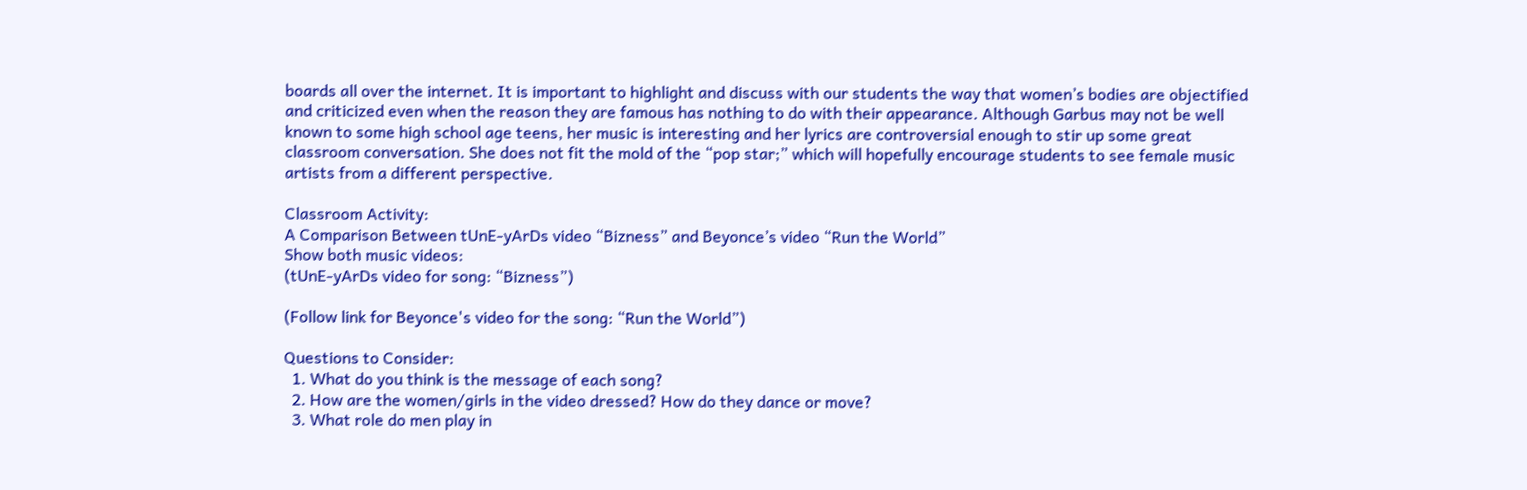boards all over the internet. It is important to highlight and discuss with our students the way that women’s bodies are objectified and criticized even when the reason they are famous has nothing to do with their appearance. Although Garbus may not be well known to some high school age teens, her music is interesting and her lyrics are controversial enough to stir up some great classroom conversation. She does not fit the mold of the “pop star;” which will hopefully encourage students to see female music artists from a different perspective.

Classroom Activity:
A Comparison Between tUnE-yArDs video “Bizness” and Beyonce’s video “Run the World”
Show both music videos:
(tUnE-yArDs video for song: “Bizness”)

(Follow link for Beyonce's video for the song: “Run the World”)

Questions to Consider:
  1. What do you think is the message of each song?
  2. How are the women/girls in the video dressed? How do they dance or move?
  3. What role do men play in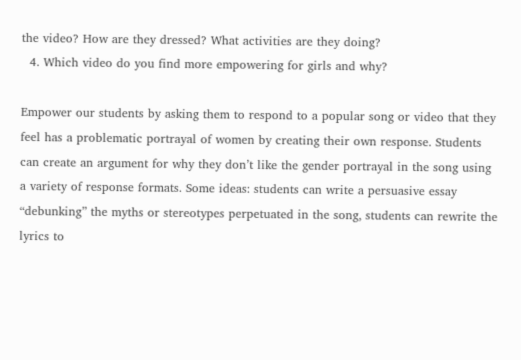the video? How are they dressed? What activities are they doing?
  4. Which video do you find more empowering for girls and why?

Empower our students by asking them to respond to a popular song or video that they feel has a problematic portrayal of women by creating their own response. Students can create an argument for why they don’t like the gender portrayal in the song using a variety of response formats. Some ideas: students can write a persuasive essay “debunking” the myths or stereotypes perpetuated in the song, students can rewrite the lyrics to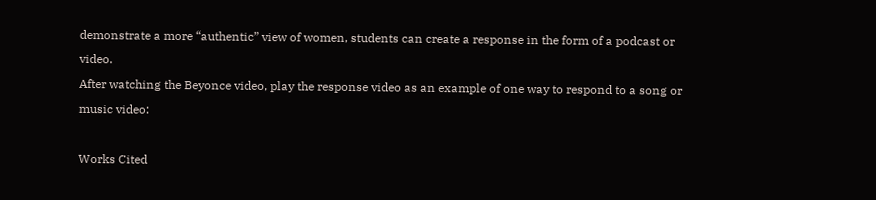demonstrate a more “authentic” view of women, students can create a response in the form of a podcast or video.
After watching the Beyonce video, play the response video as an example of one way to respond to a song or music video:

Works Cited